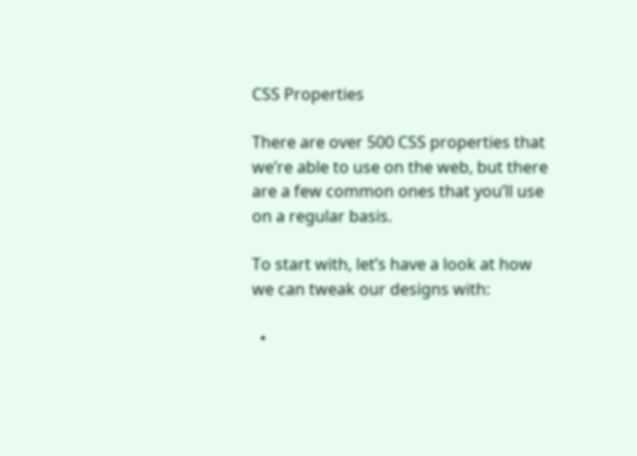CSS Properties

There are over 500 CSS properties that we’re able to use on the web, but there are a few common ones that you’ll use on a regular basis.

To start with, let’s have a look at how we can tweak our designs with:

  •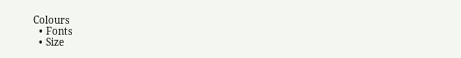Colours
  • Fonts
  • Size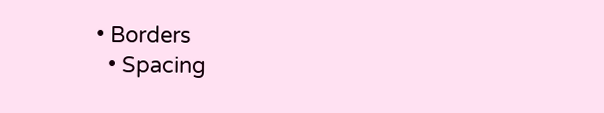• Borders
  • Spacing